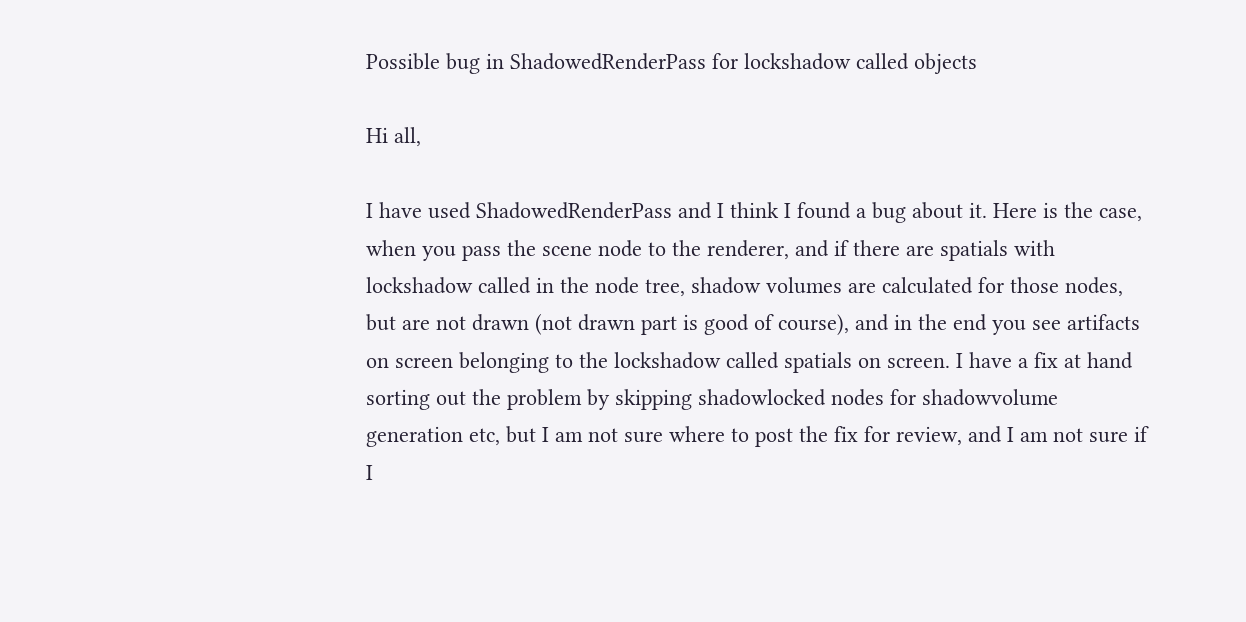Possible bug in ShadowedRenderPass for lockshadow called objects

Hi all,

I have used ShadowedRenderPass and I think I found a bug about it. Here is the case, when you pass the scene node to the renderer, and if there are spatials with lockshadow called in the node tree, shadow volumes are calculated for those nodes, but are not drawn (not drawn part is good of course), and in the end you see artifacts on screen belonging to the lockshadow called spatials on screen. I have a fix at hand sorting out the problem by skipping shadowlocked nodes for shadowvolume generation etc, but I am not sure where to post the fix for review, and I am not sure if I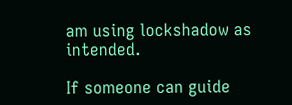am using lockshadow as intended.

If someone can guide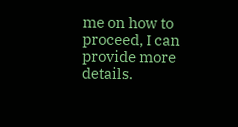me on how to proceed, I can provide more details.